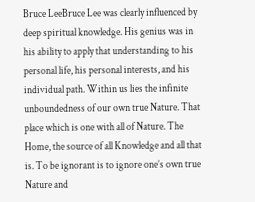Bruce LeeBruce Lee was clearly influenced by deep spiritual knowledge. His genius was in his ability to apply that understanding to his personal life, his personal interests, and his individual path. Within us lies the infinite unboundedness of our own true Nature. That place which is one with all of Nature. The Home, the source of all Knowledge and all that is. To be ignorant is to ignore one’s own true Nature and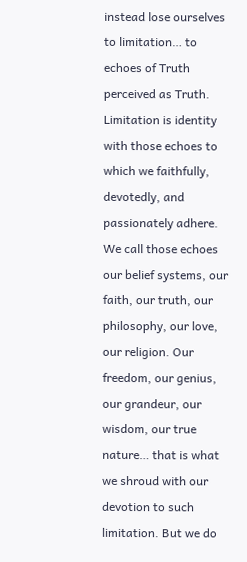instead lose ourselves to limitation… to echoes of Truth perceived as Truth. Limitation is identity with those echoes to which we faithfully, devotedly, and passionately adhere. We call those echoes our belief systems, our faith, our truth, our philosophy, our love, our religion. Our freedom, our genius, our grandeur, our wisdom, our true nature… that is what we shroud with our devotion to such limitation. But we do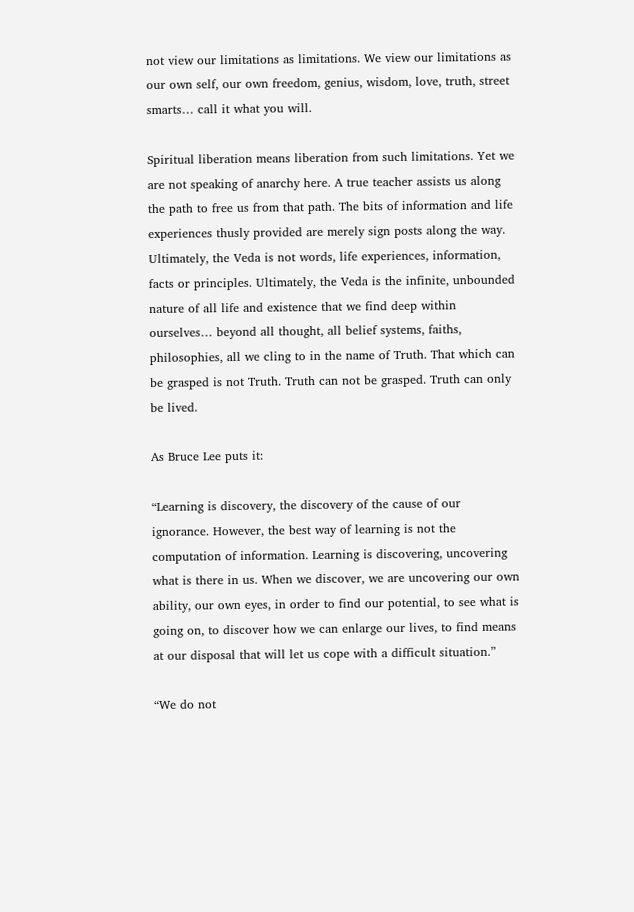not view our limitations as limitations. We view our limitations as our own self, our own freedom, genius, wisdom, love, truth, street smarts… call it what you will.

Spiritual liberation means liberation from such limitations. Yet we are not speaking of anarchy here. A true teacher assists us along the path to free us from that path. The bits of information and life experiences thusly provided are merely sign posts along the way. Ultimately, the Veda is not words, life experiences, information, facts or principles. Ultimately, the Veda is the infinite, unbounded nature of all life and existence that we find deep within ourselves… beyond all thought, all belief systems, faiths, philosophies, all we cling to in the name of Truth. That which can be grasped is not Truth. Truth can not be grasped. Truth can only be lived.

As Bruce Lee puts it:

“Learning is discovery, the discovery of the cause of our ignorance. However, the best way of learning is not the computation of information. Learning is discovering, uncovering what is there in us. When we discover, we are uncovering our own ability, our own eyes, in order to find our potential, to see what is going on, to discover how we can enlarge our lives, to find means at our disposal that will let us cope with a difficult situation.”

“We do not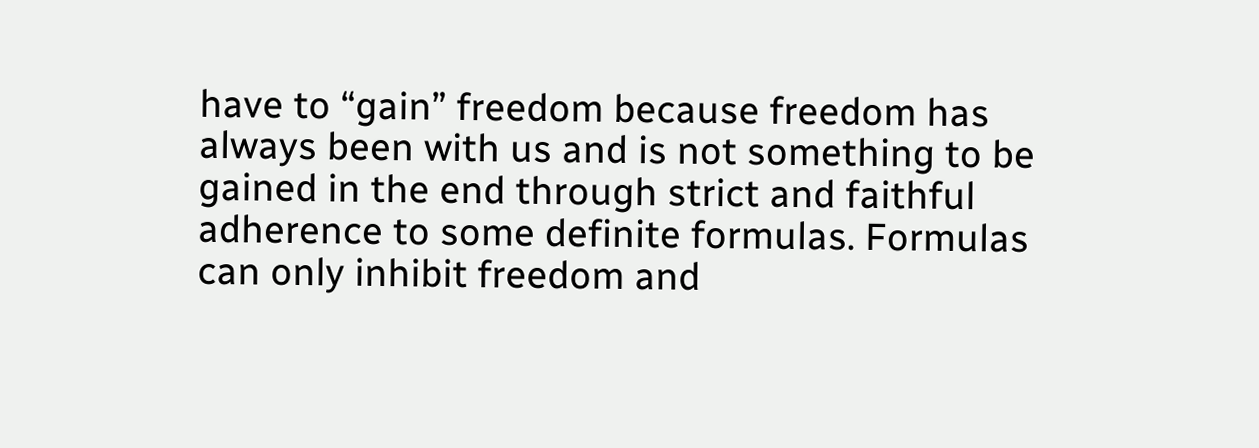have to “gain” freedom because freedom has always been with us and is not something to be gained in the end through strict and faithful adherence to some definite formulas. Formulas can only inhibit freedom and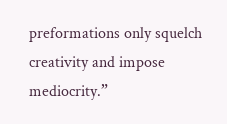preformations only squelch creativity and impose mediocrity.”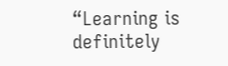“Learning is definitely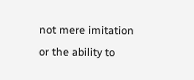not mere imitation or the ability to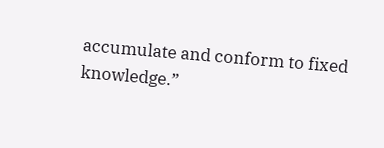accumulate and conform to fixed knowledge.”